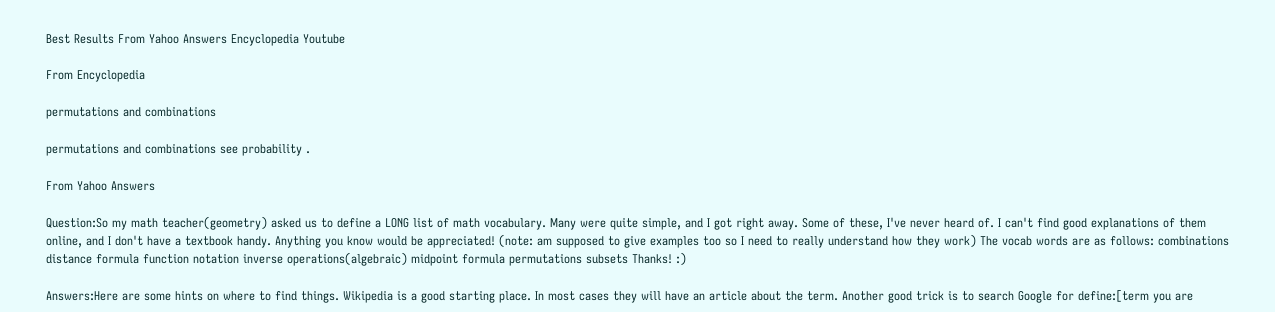Best Results From Yahoo Answers Encyclopedia Youtube

From Encyclopedia

permutations and combinations

permutations and combinations see probability .

From Yahoo Answers

Question:So my math teacher(geometry) asked us to define a LONG list of math vocabulary. Many were quite simple, and I got right away. Some of these, I've never heard of. I can't find good explanations of them online, and I don't have a textbook handy. Anything you know would be appreciated! (note: am supposed to give examples too so I need to really understand how they work) The vocab words are as follows: combinations distance formula function notation inverse operations(algebraic) midpoint formula permutations subsets Thanks! :)

Answers:Here are some hints on where to find things. Wikipedia is a good starting place. In most cases they will have an article about the term. Another good trick is to search Google for define:[term you are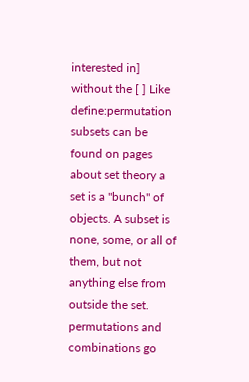interested in] without the [ ] Like define:permutation subsets can be found on pages about set theory a set is a "bunch" of objects. A subset is none, some, or all of them, but not anything else from outside the set. permutations and combinations go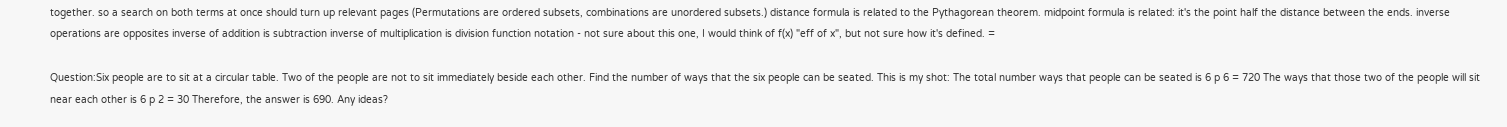together. so a search on both terms at once should turn up relevant pages (Permutations are ordered subsets, combinations are unordered subsets.) distance formula is related to the Pythagorean theorem. midpoint formula is related: it's the point half the distance between the ends. inverse operations are opposites inverse of addition is subtraction inverse of multiplication is division function notation - not sure about this one, I would think of f(x) "eff of x", but not sure how it's defined. =

Question:Six people are to sit at a circular table. Two of the people are not to sit immediately beside each other. Find the number of ways that the six people can be seated. This is my shot: The total number ways that people can be seated is 6 p 6 = 720 The ways that those two of the people will sit near each other is 6 p 2 = 30 Therefore, the answer is 690. Any ideas?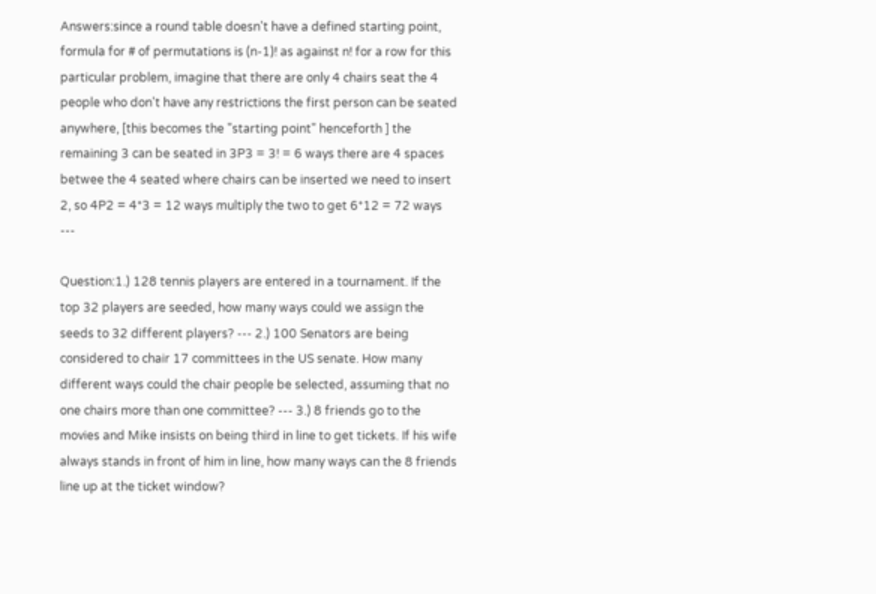Answers:since a round table doesn't have a defined starting point, formula for # of permutations is (n-1)! as against n! for a row for this particular problem, imagine that there are only 4 chairs seat the 4 people who don't have any restrictions the first person can be seated anywhere, [this becomes the "starting point" henceforth ] the remaining 3 can be seated in 3P3 = 3! = 6 ways there are 4 spaces betwee the 4 seated where chairs can be inserted we need to insert 2, so 4P2 = 4*3 = 12 ways multiply the two to get 6*12 = 72 ways ---

Question:1.) 128 tennis players are entered in a tournament. If the top 32 players are seeded, how many ways could we assign the seeds to 32 different players? --- 2.) 100 Senators are being considered to chair 17 committees in the US senate. How many different ways could the chair people be selected, assuming that no one chairs more than one committee? --- 3.) 8 friends go to the movies and Mike insists on being third in line to get tickets. If his wife always stands in front of him in line, how many ways can the 8 friends line up at the ticket window?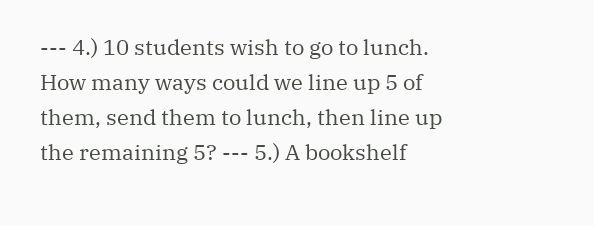--- 4.) 10 students wish to go to lunch. How many ways could we line up 5 of them, send them to lunch, then line up the remaining 5? --- 5.) A bookshelf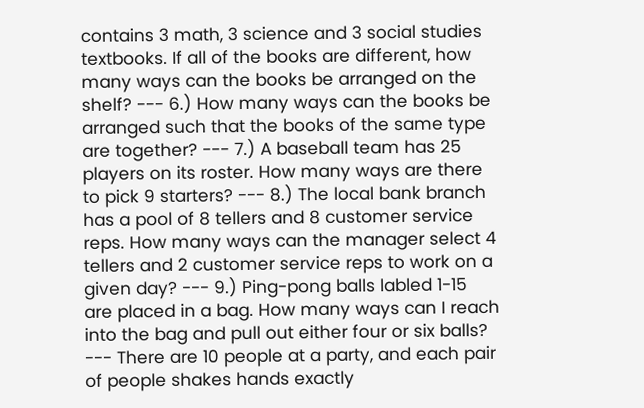contains 3 math, 3 science and 3 social studies textbooks. If all of the books are different, how many ways can the books be arranged on the shelf? --- 6.) How many ways can the books be arranged such that the books of the same type are together? --- 7.) A baseball team has 25 players on its roster. How many ways are there to pick 9 starters? --- 8.) The local bank branch has a pool of 8 tellers and 8 customer service reps. How many ways can the manager select 4 tellers and 2 customer service reps to work on a given day? --- 9.) Ping-pong balls labled 1-15 are placed in a bag. How many ways can I reach into the bag and pull out either four or six balls? --- There are 10 people at a party, and each pair of people shakes hands exactly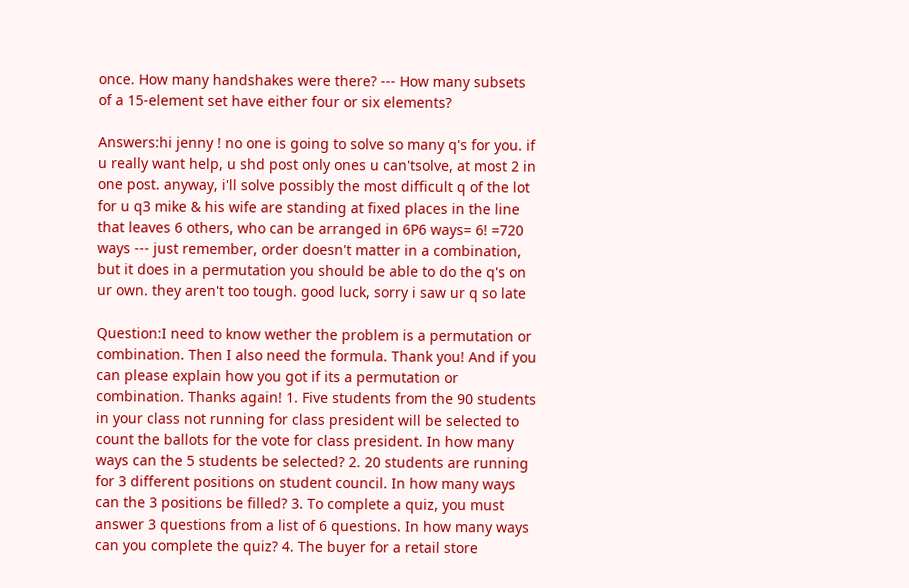once. How many handshakes were there? --- How many subsets of a 15-element set have either four or six elements?

Answers:hi jenny ! no one is going to solve so many q's for you. if u really want help, u shd post only ones u can'tsolve, at most 2 in one post. anyway, i'll solve possibly the most difficult q of the lot for u q3 mike & his wife are standing at fixed places in the line that leaves 6 others, who can be arranged in 6P6 ways= 6! =720 ways --- just remember, order doesn't matter in a combination, but it does in a permutation you should be able to do the q's on ur own. they aren't too tough. good luck, sorry i saw ur q so late

Question:I need to know wether the problem is a permutation or combination. Then I also need the formula. Thank you! And if you can please explain how you got if its a permutation or combination. Thanks again! 1. Five students from the 90 students in your class not running for class president will be selected to count the ballots for the vote for class president. In how many ways can the 5 students be selected? 2. 20 students are running for 3 different positions on student council. In how many ways can the 3 positions be filled? 3. To complete a quiz, you must answer 3 questions from a list of 6 questions. In how many ways can you complete the quiz? 4. The buyer for a retail store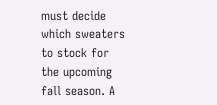must decide which sweaters to stock for the upcoming fall season. A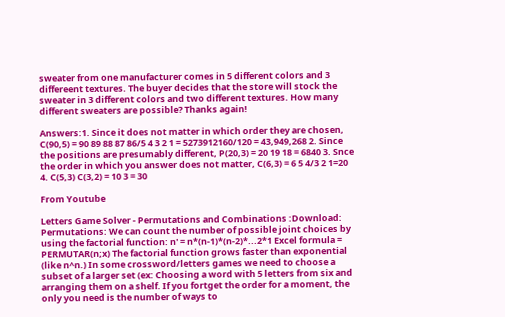sweater from one manufacturer comes in 5 different colors and 3 differeent textures. The buyer decides that the store will stock the sweater in 3 different colors and two different textures. How many different sweaters are possible? Thanks again!

Answers:1. Since it does not matter in which order they are chosen, C(90,5) = 90 89 88 87 86/5 4 3 2 1 = 5273912160/120 = 43,949,268 2. Since the positions are presumably different, P(20,3) = 20 19 18 = 6840 3. Snce the order in which you answer does not matter, C(6,3) = 6 5 4/3 2 1=20 4. C(5,3) C(3,2) = 10 3 = 30

From Youtube

Letters Game Solver - Permutations and Combinations :Download: Permutations: We can count the number of possible joint choices by using the factorial function: n' = n*(n-1)*(n-2)*...2*1 Excel formula = PERMUTAR(n;x) The factorial function grows faster than exponential (like n^n.) In some crossword/letters games we need to choose a subset of a larger set (ex: Choosing a word with 5 letters from six and arranging them on a shelf. If you fortget the order for a moment, the only you need is the number of ways to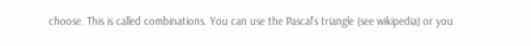choose. This is called combinations. You can use the Pascal's triangle (see wikipedia) or you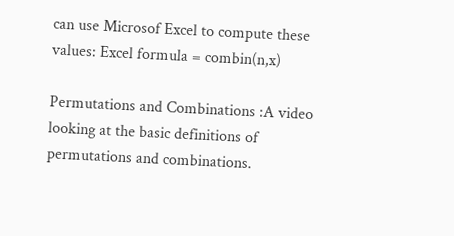can use Microsof Excel to compute these values: Excel formula = combin(n,x)

Permutations and Combinations :A video looking at the basic definitions of permutations and combinations.